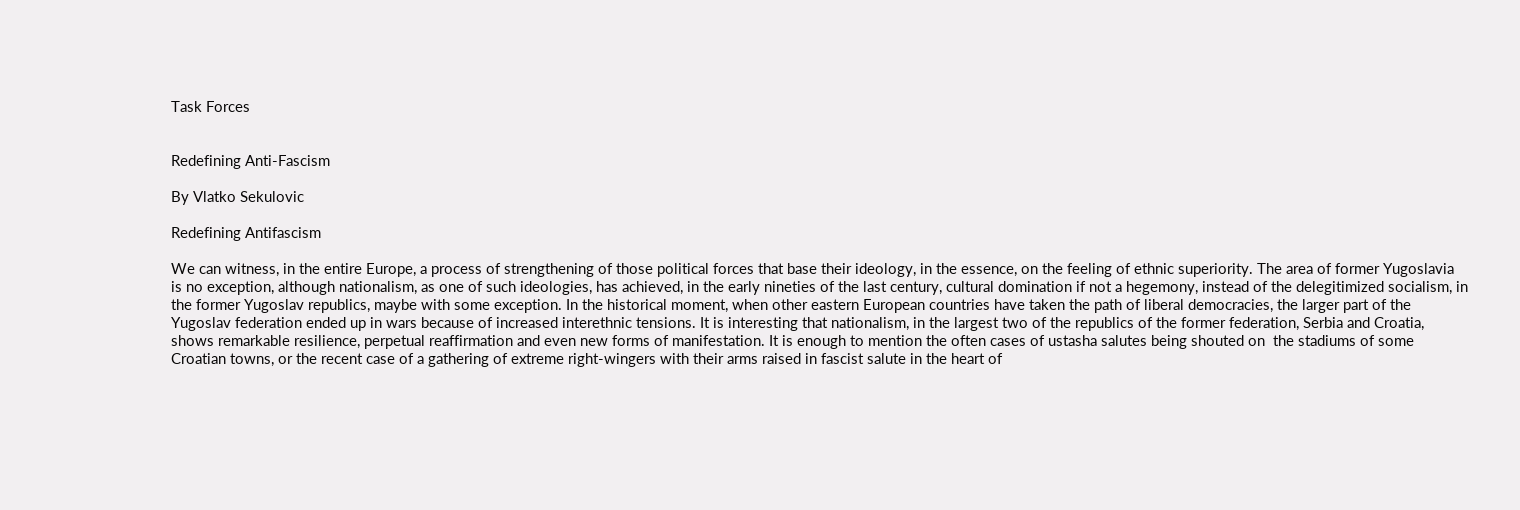Task Forces


Redefining Anti-Fascism

By Vlatko Sekulovic

Redefining Antifascism

We can witness, in the entire Europe, a process of strengthening of those political forces that base their ideology, in the essence, on the feeling of ethnic superiority. The area of former Yugoslavia is no exception, although nationalism, as one of such ideologies, has achieved, in the early nineties of the last century, cultural domination if not a hegemony, instead of the delegitimized socialism, in the former Yugoslav republics, maybe with some exception. In the historical moment, when other eastern European countries have taken the path of liberal democracies, the larger part of the Yugoslav federation ended up in wars because of increased interethnic tensions. It is interesting that nationalism, in the largest two of the republics of the former federation, Serbia and Croatia, shows remarkable resilience, perpetual reaffirmation and even new forms of manifestation. It is enough to mention the often cases of ustasha salutes being shouted on  the stadiums of some Croatian towns, or the recent case of a gathering of extreme right-wingers with their arms raised in fascist salute in the heart of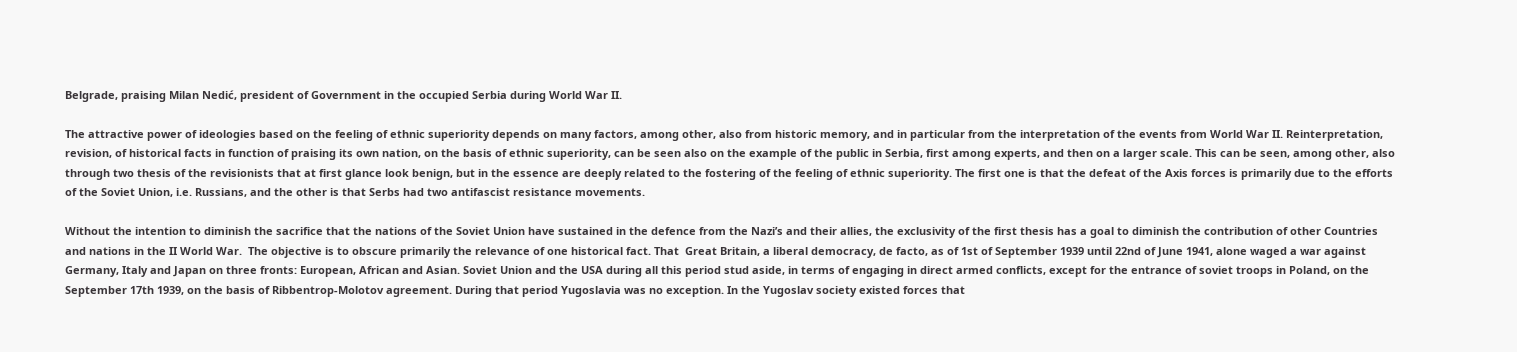Belgrade, praising Milan Nedić, president of Government in the occupied Serbia during World War II.

The attractive power of ideologies based on the feeling of ethnic superiority depends on many factors, among other, also from historic memory, and in particular from the interpretation of the events from World War II. Reinterpretation, revision, of historical facts in function of praising its own nation, on the basis of ethnic superiority, can be seen also on the example of the public in Serbia, first among experts, and then on a larger scale. This can be seen, among other, also through two thesis of the revisionists that at first glance look benign, but in the essence are deeply related to the fostering of the feeling of ethnic superiority. The first one is that the defeat of the Axis forces is primarily due to the efforts of the Soviet Union, i.e. Russians, and the other is that Serbs had two antifascist resistance movements.

Without the intention to diminish the sacrifice that the nations of the Soviet Union have sustained in the defence from the Nazi’s and their allies, the exclusivity of the first thesis has a goal to diminish the contribution of other Countries and nations in the II World War.  The objective is to obscure primarily the relevance of one historical fact. That  Great Britain, a liberal democracy, de facto, as of 1st of September 1939 until 22nd of June 1941, alone waged a war against Germany, Italy and Japan on three fronts: European, African and Asian. Soviet Union and the USA during all this period stud aside, in terms of engaging in direct armed conflicts, except for the entrance of soviet troops in Poland, on the September 17th 1939, on the basis of Ribbentrop-Molotov agreement. During that period Yugoslavia was no exception. In the Yugoslav society existed forces that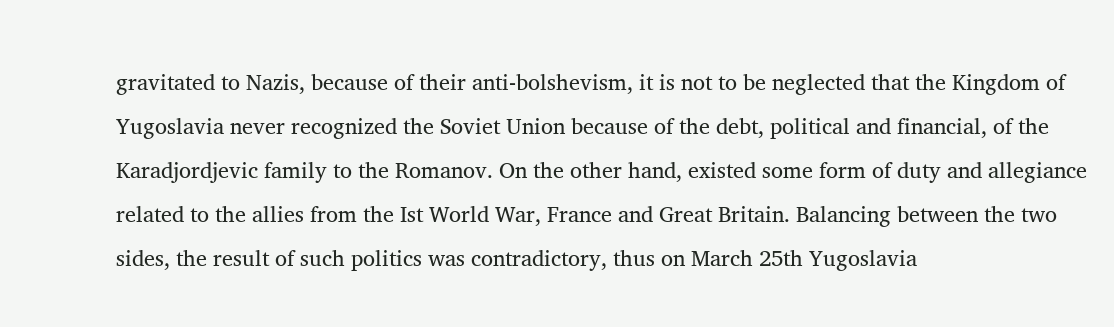gravitated to Nazis, because of their anti-bolshevism, it is not to be neglected that the Kingdom of Yugoslavia never recognized the Soviet Union because of the debt, political and financial, of the Karadjordjevic family to the Romanov. On the other hand, existed some form of duty and allegiance related to the allies from the Ist World War, France and Great Britain. Balancing between the two sides, the result of such politics was contradictory, thus on March 25th Yugoslavia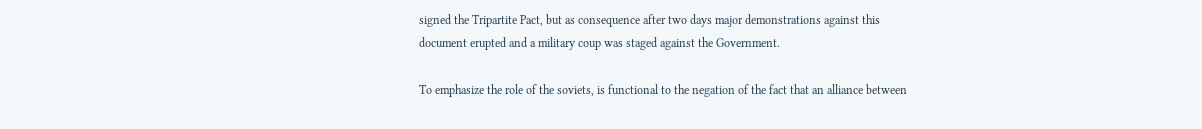signed the Tripartite Pact, but as consequence after two days major demonstrations against this document erupted and a military coup was staged against the Government.

To emphasize the role of the soviets, is functional to the negation of the fact that an alliance between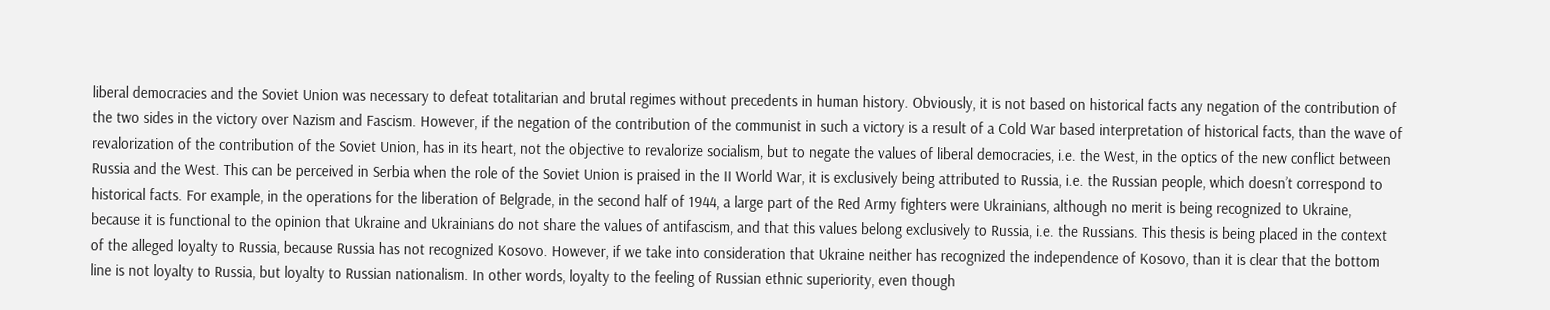liberal democracies and the Soviet Union was necessary to defeat totalitarian and brutal regimes without precedents in human history. Obviously, it is not based on historical facts any negation of the contribution of the two sides in the victory over Nazism and Fascism. However, if the negation of the contribution of the communist in such a victory is a result of a Cold War based interpretation of historical facts, than the wave of revalorization of the contribution of the Soviet Union, has in its heart, not the objective to revalorize socialism, but to negate the values of liberal democracies, i.e. the West, in the optics of the new conflict between Russia and the West. This can be perceived in Serbia when the role of the Soviet Union is praised in the II World War, it is exclusively being attributed to Russia, i.e. the Russian people, which doesn’t correspond to historical facts. For example, in the operations for the liberation of Belgrade, in the second half of 1944, a large part of the Red Army fighters were Ukrainians, although no merit is being recognized to Ukraine, because it is functional to the opinion that Ukraine and Ukrainians do not share the values of antifascism, and that this values belong exclusively to Russia, i.e. the Russians. This thesis is being placed in the context of the alleged loyalty to Russia, because Russia has not recognized Kosovo. However, if we take into consideration that Ukraine neither has recognized the independence of Kosovo, than it is clear that the bottom line is not loyalty to Russia, but loyalty to Russian nationalism. In other words, loyalty to the feeling of Russian ethnic superiority, even though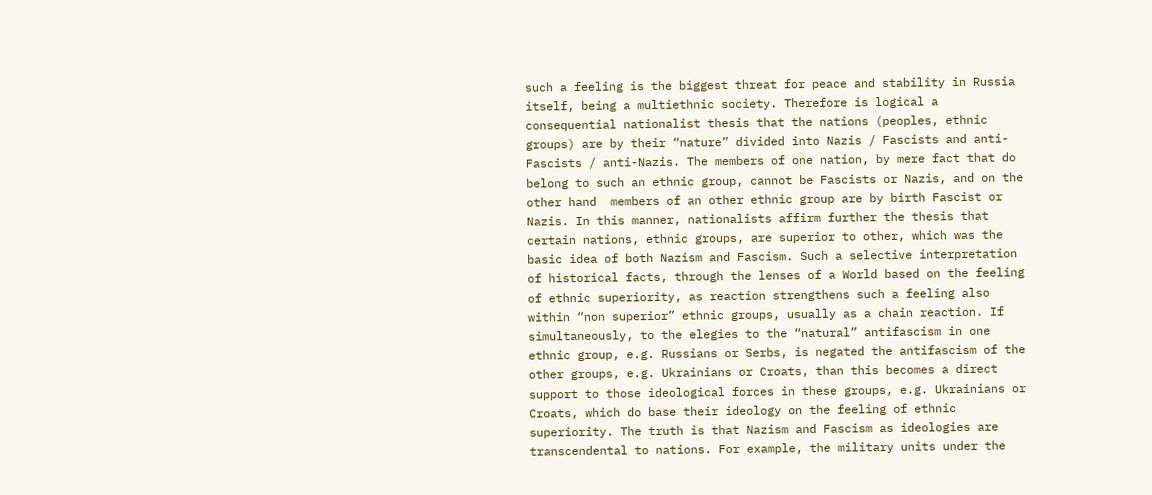such a feeling is the biggest threat for peace and stability in Russia itself, being a multiethnic society. Therefore is logical a consequential nationalist thesis that the nations (peoples, ethnic groups) are by their “nature” divided into Nazis / Fascists and anti-Fascists / anti-Nazis. The members of one nation, by mere fact that do belong to such an ethnic group, cannot be Fascists or Nazis, and on the other hand  members of an other ethnic group are by birth Fascist or Nazis. In this manner, nationalists affirm further the thesis that certain nations, ethnic groups, are superior to other, which was the basic idea of both Nazism and Fascism. Such a selective interpretation of historical facts, through the lenses of a World based on the feeling of ethnic superiority, as reaction strengthens such a feeling also within “non superior” ethnic groups, usually as a chain reaction. If simultaneously, to the elegies to the “natural” antifascism in one ethnic group, e.g. Russians or Serbs, is negated the antifascism of the other groups, e.g. Ukrainians or Croats, than this becomes a direct support to those ideological forces in these groups, e.g. Ukrainians or Croats, which do base their ideology on the feeling of ethnic superiority. The truth is that Nazism and Fascism as ideologies are transcendental to nations. For example, the military units under the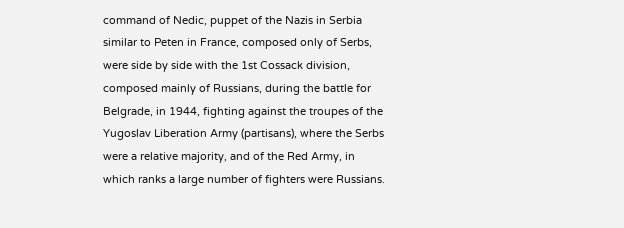command of Nedic, puppet of the Nazis in Serbia similar to Peten in France, composed only of Serbs, were side by side with the 1st Cossack division, composed mainly of Russians, during the battle for Belgrade, in 1944, fighting against the troupes of the Yugoslav Liberation Army (partisans), where the Serbs were a relative majority, and of the Red Army, in which ranks a large number of fighters were Russians.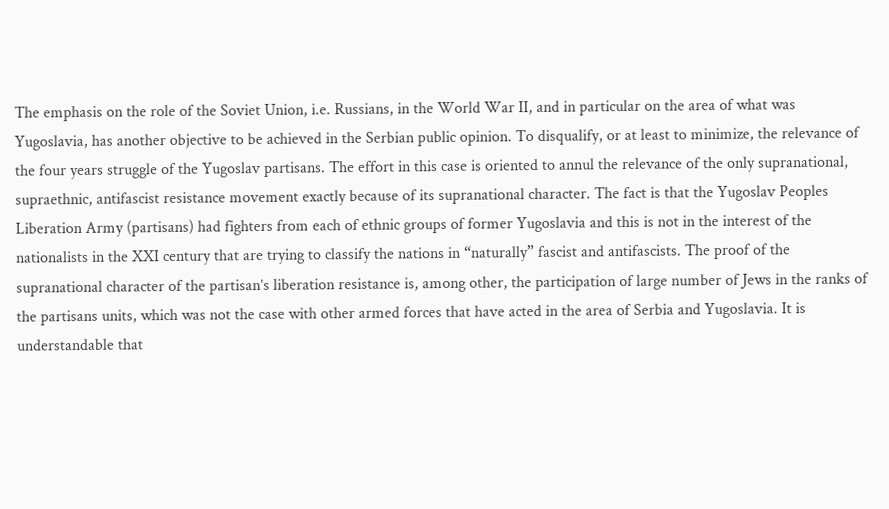The emphasis on the role of the Soviet Union, i.e. Russians, in the World War II, and in particular on the area of what was Yugoslavia, has another objective to be achieved in the Serbian public opinion. To disqualify, or at least to minimize, the relevance of the four years struggle of the Yugoslav partisans. The effort in this case is oriented to annul the relevance of the only supranational, supraethnic, antifascist resistance movement exactly because of its supranational character. The fact is that the Yugoslav Peoples Liberation Army (partisans) had fighters from each of ethnic groups of former Yugoslavia and this is not in the interest of the nationalists in the XXI century that are trying to classify the nations in “naturally” fascist and antifascists. The proof of the supranational character of the partisan’s liberation resistance is, among other, the participation of large number of Jews in the ranks of the partisans units, which was not the case with other armed forces that have acted in the area of Serbia and Yugoslavia. It is understandable that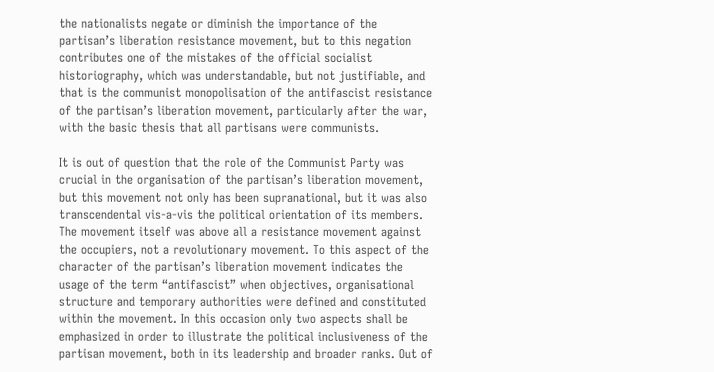the nationalists negate or diminish the importance of the partisan’s liberation resistance movement, but to this negation contributes one of the mistakes of the official socialist historiography, which was understandable, but not justifiable, and that is the communist monopolisation of the antifascist resistance of the partisan’s liberation movement, particularly after the war, with the basic thesis that all partisans were communists.

It is out of question that the role of the Communist Party was crucial in the organisation of the partisan’s liberation movement, but this movement not only has been supranational, but it was also transcendental vis-a-vis the political orientation of its members. The movement itself was above all a resistance movement against the occupiers, not a revolutionary movement. To this aspect of the character of the partisan’s liberation movement indicates the usage of the term “antifascist” when objectives, organisational structure and temporary authorities were defined and constituted within the movement. In this occasion only two aspects shall be emphasized in order to illustrate the political inclusiveness of the partisan movement, both in its leadership and broader ranks. Out of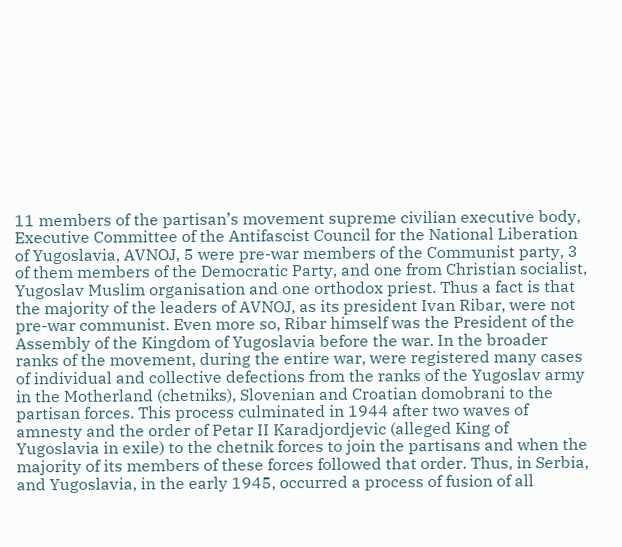11 members of the partisan’s movement supreme civilian executive body, Executive Committee of the Antifascist Council for the National Liberation of Yugoslavia, AVNOJ, 5 were pre-war members of the Communist party, 3 of them members of the Democratic Party, and one from Christian socialist, Yugoslav Muslim organisation and one orthodox priest. Thus a fact is that the majority of the leaders of AVNOJ, as its president Ivan Ribar, were not pre-war communist. Even more so, Ribar himself was the President of the Assembly of the Kingdom of Yugoslavia before the war. In the broader ranks of the movement, during the entire war, were registered many cases of individual and collective defections from the ranks of the Yugoslav army in the Motherland (chetniks), Slovenian and Croatian domobrani to the partisan forces. This process culminated in 1944 after two waves of amnesty and the order of Petar II Karadjordjevic (alleged King of Yugoslavia in exile) to the chetnik forces to join the partisans and when the majority of its members of these forces followed that order. Thus, in Serbia, and Yugoslavia, in the early 1945, occurred a process of fusion of all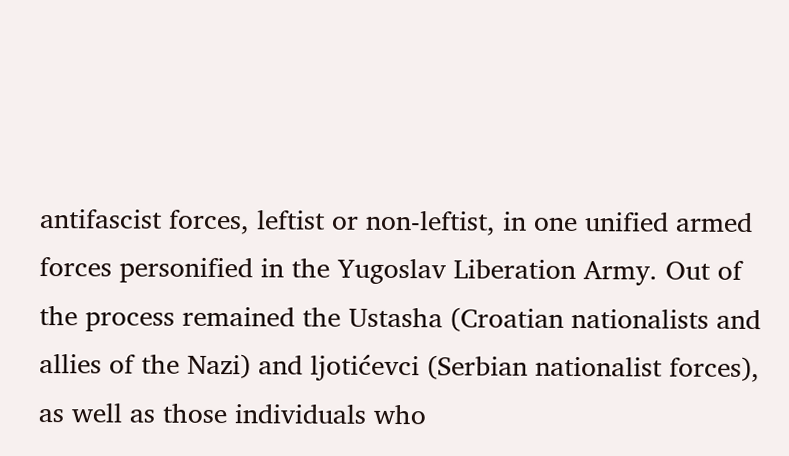antifascist forces, leftist or non-leftist, in one unified armed forces personified in the Yugoslav Liberation Army. Out of the process remained the Ustasha (Croatian nationalists and allies of the Nazi) and ljotićevci (Serbian nationalist forces), as well as those individuals who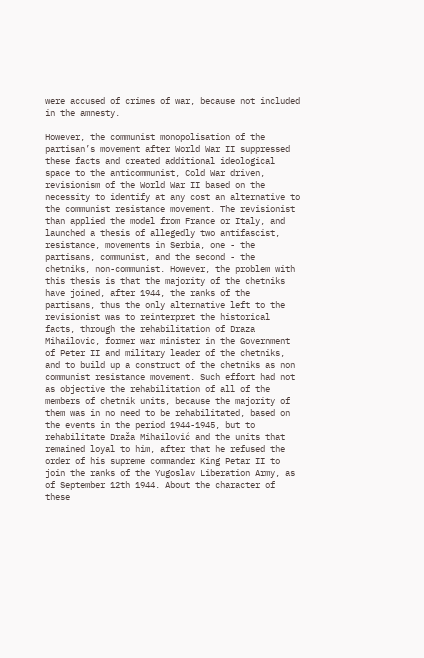were accused of crimes of war, because not included in the amnesty.

However, the communist monopolisation of the partisan’s movement after World War II suppressed these facts and created additional ideological space to the anticommunist, Cold War driven, revisionism of the World War II based on the necessity to identify at any cost an alternative to the communist resistance movement. The revisionist than applied the model from France or Italy, and launched a thesis of allegedly two antifascist, resistance, movements in Serbia, one - the partisans, communist, and the second - the chetniks, non-communist. However, the problem with this thesis is that the majority of the chetniks have joined, after 1944, the ranks of the partisans, thus the only alternative left to the revisionist was to reinterpret the historical facts, through the rehabilitation of Draza Mihailovic, former war minister in the Government of Peter II and military leader of the chetniks, and to build up a construct of the chetniks as non communist resistance movement. Such effort had not as objective the rehabilitation of all of the members of chetnik units, because the majority of them was in no need to be rehabilitated, based on the events in the period 1944-1945, but to rehabilitate Draža Mihailović and the units that remained loyal to him, after that he refused the order of his supreme commander King Petar II to join the ranks of the Yugoslav Liberation Army, as of September 12th 1944. About the character of these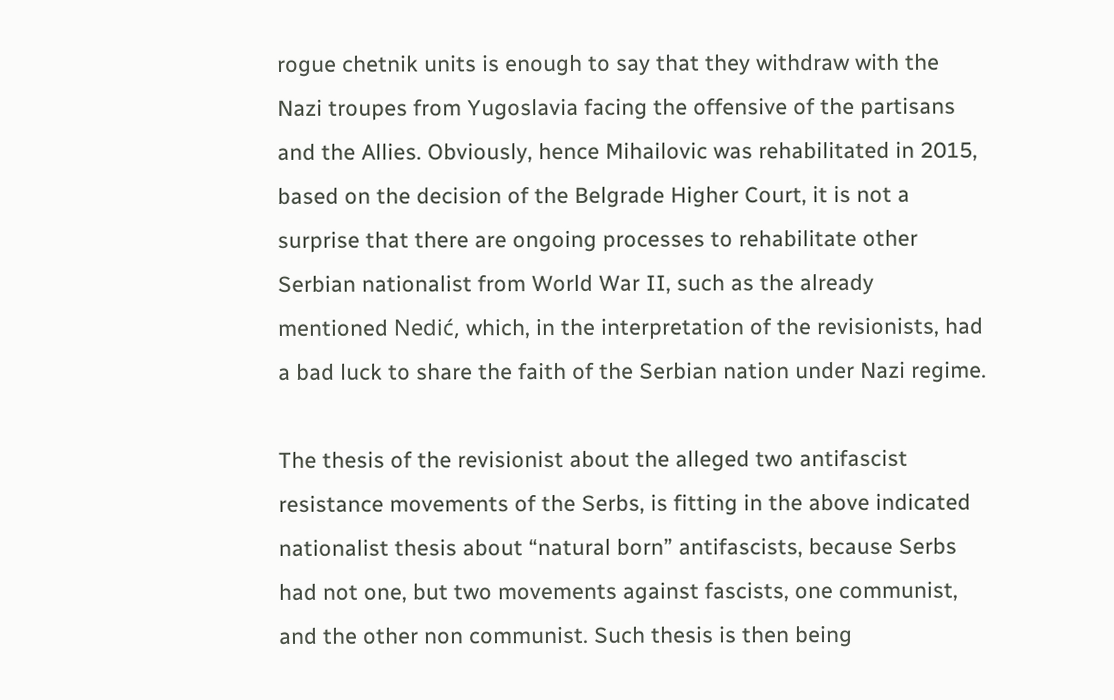rogue chetnik units is enough to say that they withdraw with the Nazi troupes from Yugoslavia facing the offensive of the partisans and the Allies. Obviously, hence Mihailovic was rehabilitated in 2015, based on the decision of the Belgrade Higher Court, it is not a surprise that there are ongoing processes to rehabilitate other Serbian nationalist from World War II, such as the already mentioned Nedić, which, in the interpretation of the revisionists, had a bad luck to share the faith of the Serbian nation under Nazi regime.

The thesis of the revisionist about the alleged two antifascist resistance movements of the Serbs, is fitting in the above indicated nationalist thesis about “natural born” antifascists, because Serbs had not one, but two movements against fascists, one communist, and the other non communist. Such thesis is then being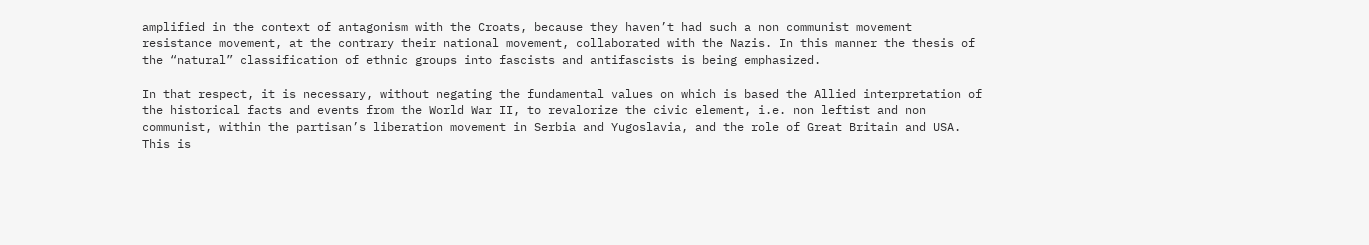amplified in the context of antagonism with the Croats, because they haven’t had such a non communist movement resistance movement, at the contrary their national movement, collaborated with the Nazis. In this manner the thesis of the “natural” classification of ethnic groups into fascists and antifascists is being emphasized.

In that respect, it is necessary, without negating the fundamental values on which is based the Allied interpretation of the historical facts and events from the World War II, to revalorize the civic element, i.e. non leftist and non communist, within the partisan’s liberation movement in Serbia and Yugoslavia, and the role of Great Britain and USA. This is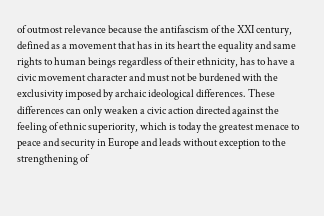of outmost relevance because the antifascism of the XXI century, defined as a movement that has in its heart the equality and same rights to human beings regardless of their ethnicity, has to have a civic movement character and must not be burdened with the exclusivity imposed by archaic ideological differences. These differences can only weaken a civic action directed against the feeling of ethnic superiority, which is today the greatest menace to peace and security in Europe and leads without exception to the strengthening of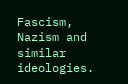Fascism, Nazism and similar ideologies.